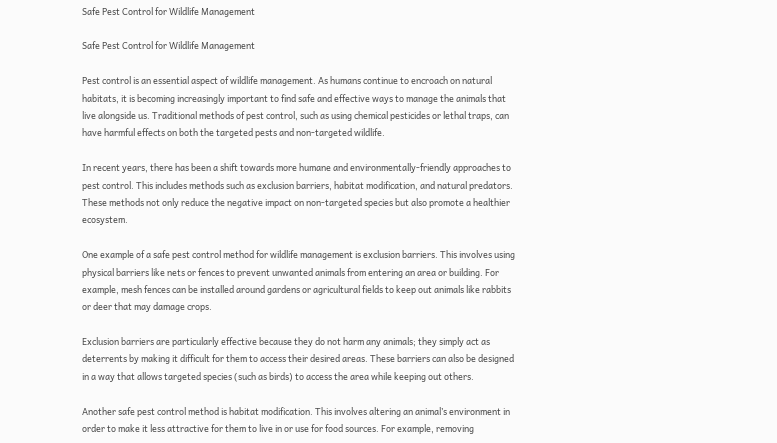Safe Pest Control for Wildlife Management

Safe Pest Control for Wildlife Management

Pest control is an essential aspect of wildlife management. As humans continue to encroach on natural habitats, it is becoming increasingly important to find safe and effective ways to manage the animals that live alongside us. Traditional methods of pest control, such as using chemical pesticides or lethal traps, can have harmful effects on both the targeted pests and non-targeted wildlife.

In recent years, there has been a shift towards more humane and environmentally-friendly approaches to pest control. This includes methods such as exclusion barriers, habitat modification, and natural predators. These methods not only reduce the negative impact on non-targeted species but also promote a healthier ecosystem.

One example of a safe pest control method for wildlife management is exclusion barriers. This involves using physical barriers like nets or fences to prevent unwanted animals from entering an area or building. For example, mesh fences can be installed around gardens or agricultural fields to keep out animals like rabbits or deer that may damage crops.

Exclusion barriers are particularly effective because they do not harm any animals; they simply act as deterrents by making it difficult for them to access their desired areas. These barriers can also be designed in a way that allows targeted species (such as birds) to access the area while keeping out others.

Another safe pest control method is habitat modification. This involves altering an animal’s environment in order to make it less attractive for them to live in or use for food sources. For example, removing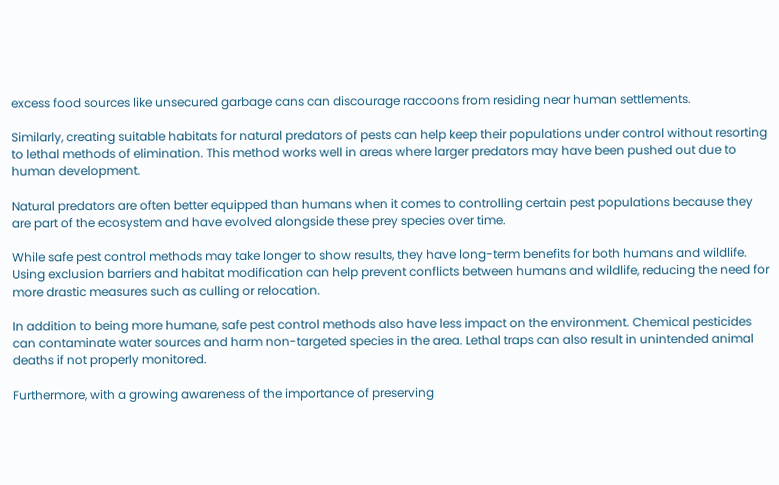excess food sources like unsecured garbage cans can discourage raccoons from residing near human settlements.

Similarly, creating suitable habitats for natural predators of pests can help keep their populations under control without resorting to lethal methods of elimination. This method works well in areas where larger predators may have been pushed out due to human development.

Natural predators are often better equipped than humans when it comes to controlling certain pest populations because they are part of the ecosystem and have evolved alongside these prey species over time.

While safe pest control methods may take longer to show results, they have long-term benefits for both humans and wildlife. Using exclusion barriers and habitat modification can help prevent conflicts between humans and wildlife, reducing the need for more drastic measures such as culling or relocation.

In addition to being more humane, safe pest control methods also have less impact on the environment. Chemical pesticides can contaminate water sources and harm non-targeted species in the area. Lethal traps can also result in unintended animal deaths if not properly monitored.

Furthermore, with a growing awareness of the importance of preserving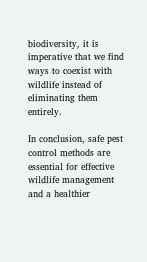biodiversity, it is imperative that we find ways to coexist with wildlife instead of eliminating them entirely.

In conclusion, safe pest control methods are essential for effective wildlife management and a healthier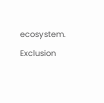ecosystem. Exclusion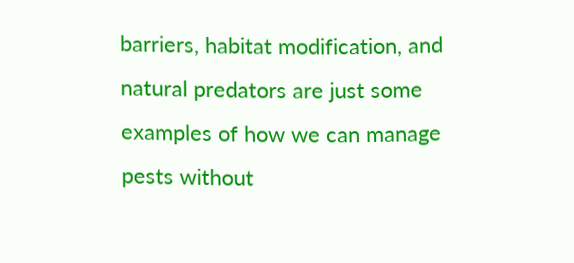barriers, habitat modification, and natural predators are just some examples of how we can manage pests without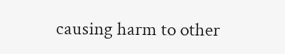causing harm to other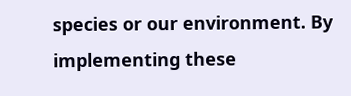species or our environment. By implementing these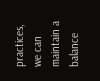practices, we can maintain a balance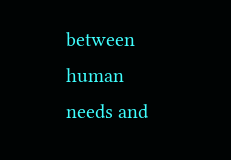between human needs and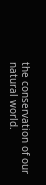the conservation of our natural world.